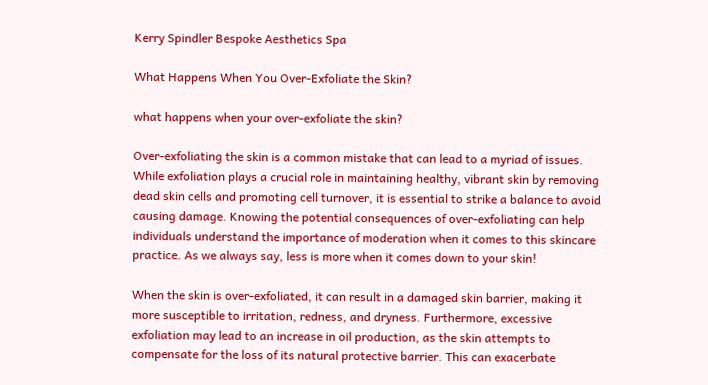Kerry Spindler Bespoke Aesthetics Spa

What Happens When You Over-Exfoliate the Skin?

what happens when your over-exfoliate the skin?

Over-exfoliating the skin is a common mistake that can lead to a myriad of issues. While exfoliation plays a crucial role in maintaining healthy, vibrant skin by removing dead skin cells and promoting cell turnover, it is essential to strike a balance to avoid causing damage. Knowing the potential consequences of over-exfoliating can help individuals understand the importance of moderation when it comes to this skincare practice. As we always say, less is more when it comes down to your skin!

When the skin is over-exfoliated, it can result in a damaged skin barrier, making it more susceptible to irritation, redness, and dryness. Furthermore, excessive exfoliation may lead to an increase in oil production, as the skin attempts to compensate for the loss of its natural protective barrier. This can exacerbate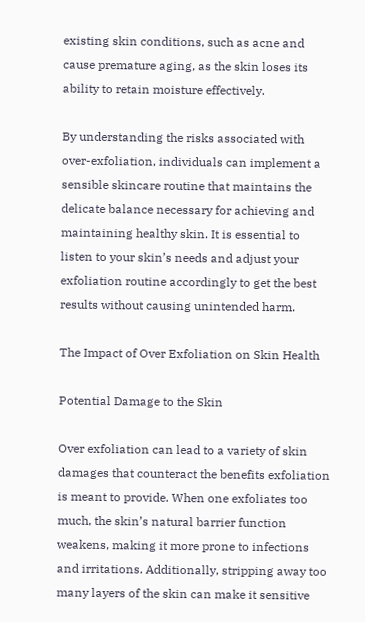existing skin conditions, such as acne and cause premature aging, as the skin loses its ability to retain moisture effectively.

By understanding the risks associated with over-exfoliation, individuals can implement a sensible skincare routine that maintains the delicate balance necessary for achieving and maintaining healthy skin. It is essential to listen to your skin’s needs and adjust your exfoliation routine accordingly to get the best results without causing unintended harm.

The Impact of Over Exfoliation on Skin Health

Potential Damage to the Skin

Over exfoliation can lead to a variety of skin damages that counteract the benefits exfoliation is meant to provide. When one exfoliates too much, the skin’s natural barrier function weakens, making it more prone to infections and irritations. Additionally, stripping away too many layers of the skin can make it sensitive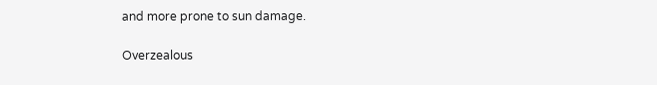and more prone to sun damage.

Overzealous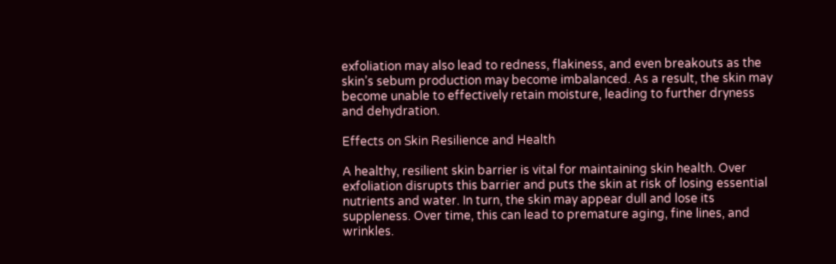exfoliation may also lead to redness, flakiness, and even breakouts as the skin’s sebum production may become imbalanced. As a result, the skin may become unable to effectively retain moisture, leading to further dryness and dehydration.

Effects on Skin Resilience and Health

A healthy, resilient skin barrier is vital for maintaining skin health. Over exfoliation disrupts this barrier and puts the skin at risk of losing essential nutrients and water. In turn, the skin may appear dull and lose its suppleness. Over time, this can lead to premature aging, fine lines, and wrinkles.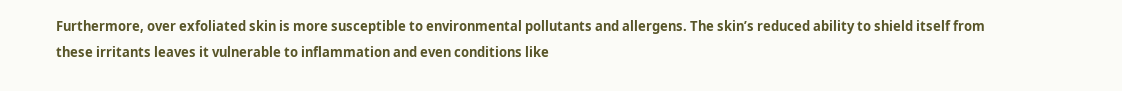Furthermore, over exfoliated skin is more susceptible to environmental pollutants and allergens. The skin’s reduced ability to shield itself from these irritants leaves it vulnerable to inflammation and even conditions like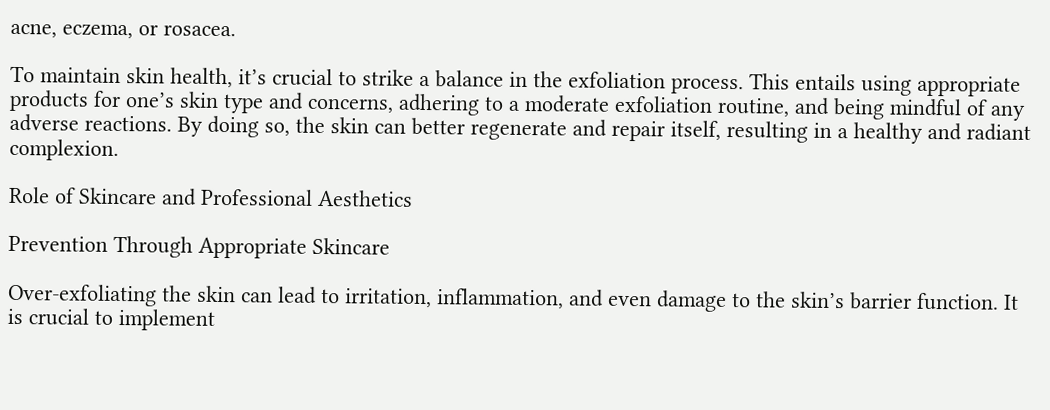acne, eczema, or rosacea.

To maintain skin health, it’s crucial to strike a balance in the exfoliation process. This entails using appropriate products for one’s skin type and concerns, adhering to a moderate exfoliation routine, and being mindful of any adverse reactions. By doing so, the skin can better regenerate and repair itself, resulting in a healthy and radiant complexion.

Role of Skincare and Professional Aesthetics

Prevention Through Appropriate Skincare

Over-exfoliating the skin can lead to irritation, inflammation, and even damage to the skin’s barrier function. It is crucial to implement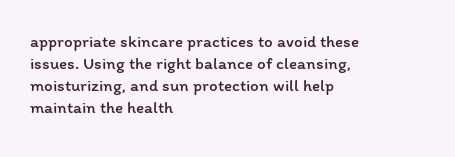appropriate skincare practices to avoid these issues. Using the right balance of cleansing, moisturizing, and sun protection will help maintain the health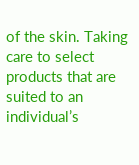of the skin. Taking care to select products that are suited to an individual’s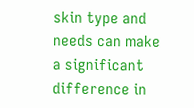skin type and needs can make a significant difference in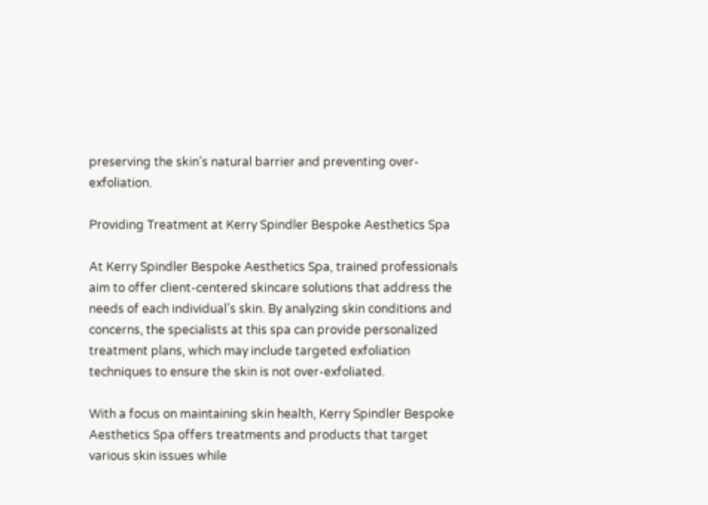preserving the skin’s natural barrier and preventing over-exfoliation.

Providing Treatment at Kerry Spindler Bespoke Aesthetics Spa

At Kerry Spindler Bespoke Aesthetics Spa, trained professionals aim to offer client-centered skincare solutions that address the needs of each individual’s skin. By analyzing skin conditions and concerns, the specialists at this spa can provide personalized treatment plans, which may include targeted exfoliation techniques to ensure the skin is not over-exfoliated.

With a focus on maintaining skin health, Kerry Spindler Bespoke Aesthetics Spa offers treatments and products that target various skin issues while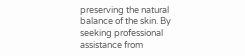preserving the natural balance of the skin. By seeking professional assistance from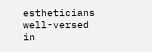estheticians well-versed in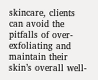skincare, clients can avoid the pitfalls of over-exfoliating and maintain their skin’s overall well-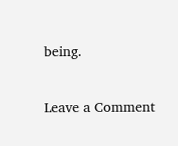being.

Leave a Comment